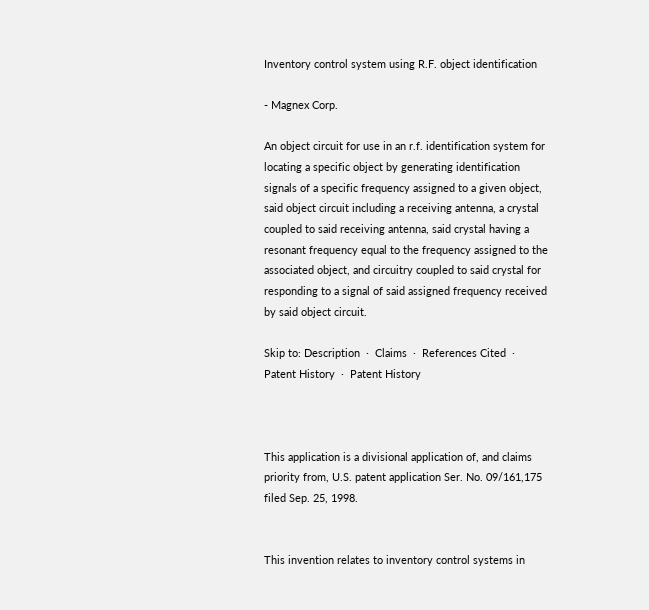Inventory control system using R.F. object identification

- Magnex Corp.

An object circuit for use in an r.f. identification system for locating a specific object by generating identification signals of a specific frequency assigned to a given object, said object circuit including a receiving antenna, a crystal coupled to said receiving antenna, said crystal having a resonant frequency equal to the frequency assigned to the associated object, and circuitry coupled to said crystal for responding to a signal of said assigned frequency received by said object circuit.

Skip to: Description  ·  Claims  ·  References Cited  · Patent History  ·  Patent History



This application is a divisional application of, and claims priority from, U.S. patent application Ser. No. 09/161,175 filed Sep. 25, 1998.


This invention relates to inventory control systems in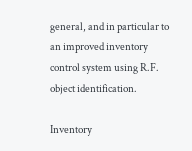general, and in particular to an improved inventory control system using R.F. object identification.

Inventory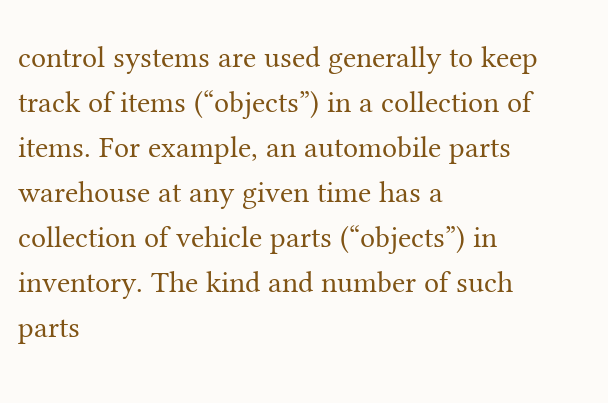control systems are used generally to keep track of items (“objects”) in a collection of items. For example, an automobile parts warehouse at any given time has a collection of vehicle parts (“objects”) in inventory. The kind and number of such parts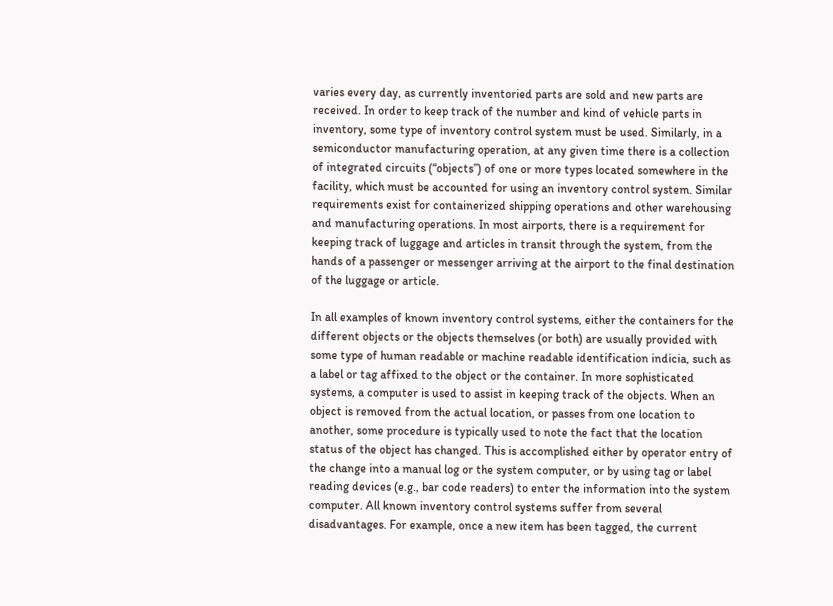varies every day, as currently inventoried parts are sold and new parts are received. In order to keep track of the number and kind of vehicle parts in inventory, some type of inventory control system must be used. Similarly, in a semiconductor manufacturing operation, at any given time there is a collection of integrated circuits (“objects”) of one or more types located somewhere in the facility, which must be accounted for using an inventory control system. Similar requirements exist for containerized shipping operations and other warehousing and manufacturing operations. In most airports, there is a requirement for keeping track of luggage and articles in transit through the system, from the hands of a passenger or messenger arriving at the airport to the final destination of the luggage or article.

In all examples of known inventory control systems, either the containers for the different objects or the objects themselves (or both) are usually provided with some type of human readable or machine readable identification indicia, such as a label or tag affixed to the object or the container. In more sophisticated systems, a computer is used to assist in keeping track of the objects. When an object is removed from the actual location, or passes from one location to another, some procedure is typically used to note the fact that the location status of the object has changed. This is accomplished either by operator entry of the change into a manual log or the system computer, or by using tag or label reading devices (e.g., bar code readers) to enter the information into the system computer. All known inventory control systems suffer from several disadvantages. For example, once a new item has been tagged, the current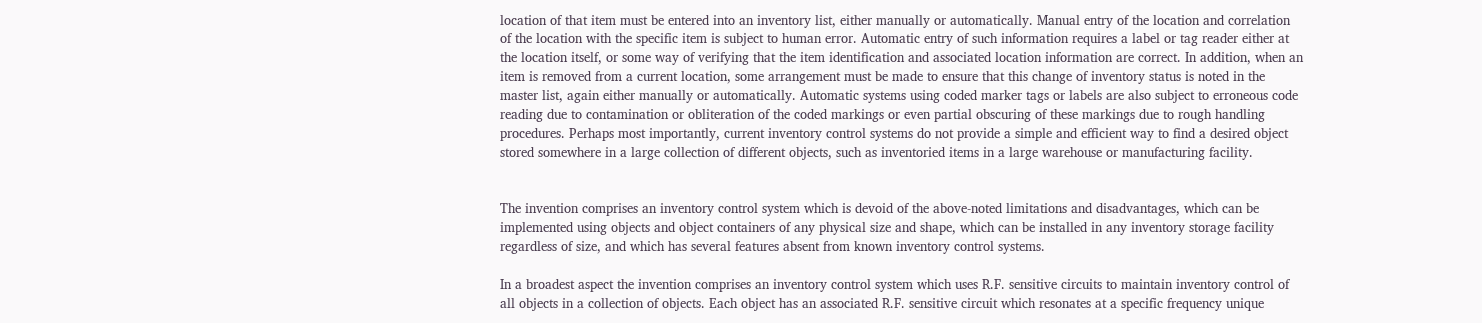location of that item must be entered into an inventory list, either manually or automatically. Manual entry of the location and correlation of the location with the specific item is subject to human error. Automatic entry of such information requires a label or tag reader either at the location itself, or some way of verifying that the item identification and associated location information are correct. In addition, when an item is removed from a current location, some arrangement must be made to ensure that this change of inventory status is noted in the master list, again either manually or automatically. Automatic systems using coded marker tags or labels are also subject to erroneous code reading due to contamination or obliteration of the coded markings or even partial obscuring of these markings due to rough handling procedures. Perhaps most importantly, current inventory control systems do not provide a simple and efficient way to find a desired object stored somewhere in a large collection of different objects, such as inventoried items in a large warehouse or manufacturing facility.


The invention comprises an inventory control system which is devoid of the above-noted limitations and disadvantages, which can be implemented using objects and object containers of any physical size and shape, which can be installed in any inventory storage facility regardless of size, and which has several features absent from known inventory control systems.

In a broadest aspect the invention comprises an inventory control system which uses R.F. sensitive circuits to maintain inventory control of all objects in a collection of objects. Each object has an associated R.F. sensitive circuit which resonates at a specific frequency unique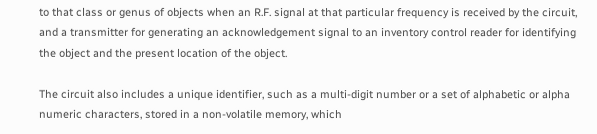to that class or genus of objects when an R.F. signal at that particular frequency is received by the circuit, and a transmitter for generating an acknowledgement signal to an inventory control reader for identifying the object and the present location of the object.

The circuit also includes a unique identifier, such as a multi-digit number or a set of alphabetic or alpha numeric characters, stored in a non-volatile memory, which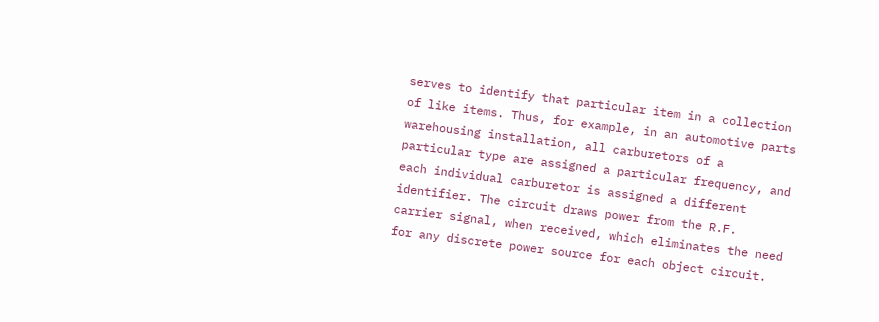serves to identify that particular item in a collection of like items. Thus, for example, in an automotive parts warehousing installation, all carburetors of a particular type are assigned a particular frequency, and each individual carburetor is assigned a different identifier. The circuit draws power from the R.F. carrier signal, when received, which eliminates the need for any discrete power source for each object circuit.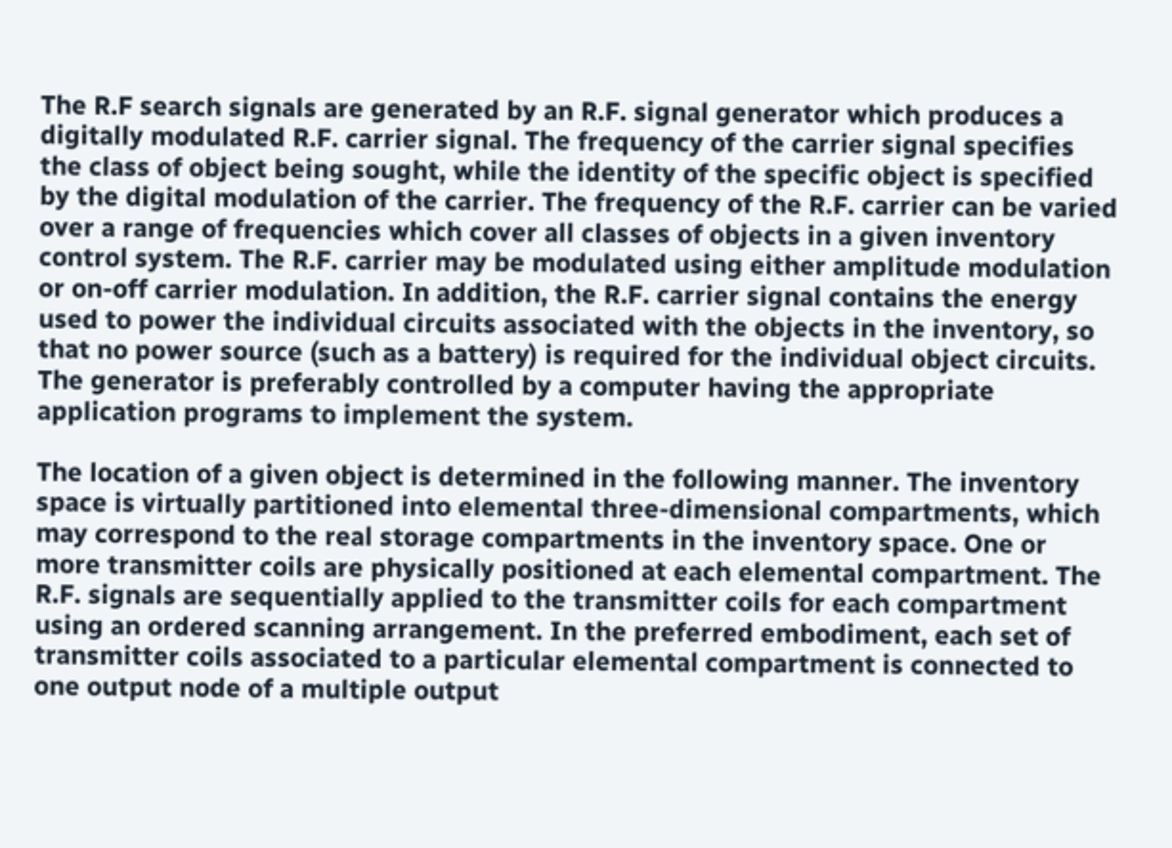The R.F search signals are generated by an R.F. signal generator which produces a digitally modulated R.F. carrier signal. The frequency of the carrier signal specifies the class of object being sought, while the identity of the specific object is specified by the digital modulation of the carrier. The frequency of the R.F. carrier can be varied over a range of frequencies which cover all classes of objects in a given inventory control system. The R.F. carrier may be modulated using either amplitude modulation or on-off carrier modulation. In addition, the R.F. carrier signal contains the energy used to power the individual circuits associated with the objects in the inventory, so that no power source (such as a battery) is required for the individual object circuits. The generator is preferably controlled by a computer having the appropriate application programs to implement the system.

The location of a given object is determined in the following manner. The inventory space is virtually partitioned into elemental three-dimensional compartments, which may correspond to the real storage compartments in the inventory space. One or more transmitter coils are physically positioned at each elemental compartment. The R.F. signals are sequentially applied to the transmitter coils for each compartment using an ordered scanning arrangement. In the preferred embodiment, each set of transmitter coils associated to a particular elemental compartment is connected to one output node of a multiple output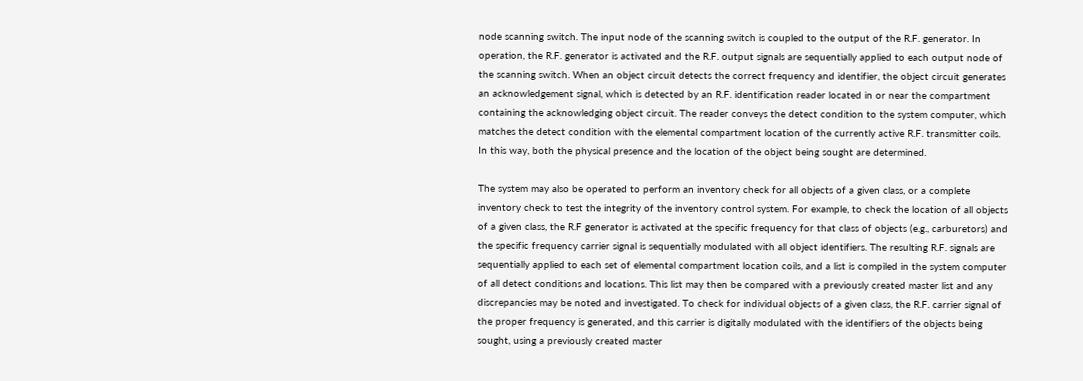node scanning switch. The input node of the scanning switch is coupled to the output of the R.F. generator. In operation, the R.F. generator is activated and the R.F. output signals are sequentially applied to each output node of the scanning switch. When an object circuit detects the correct frequency and identifier, the object circuit generates an acknowledgement signal, which is detected by an R.F. identification reader located in or near the compartment containing the acknowledging object circuit. The reader conveys the detect condition to the system computer, which matches the detect condition with the elemental compartment location of the currently active R.F. transmitter coils. In this way, both the physical presence and the location of the object being sought are determined.

The system may also be operated to perform an inventory check for all objects of a given class, or a complete inventory check to test the integrity of the inventory control system. For example, to check the location of all objects of a given class, the R.F generator is activated at the specific frequency for that class of objects (e.g., carburetors) and the specific frequency carrier signal is sequentially modulated with all object identifiers. The resulting R.F. signals are sequentially applied to each set of elemental compartment location coils, and a list is compiled in the system computer of all detect conditions and locations. This list may then be compared with a previously created master list and any discrepancies may be noted and investigated. To check for individual objects of a given class, the R.F. carrier signal of the proper frequency is generated, and this carrier is digitally modulated with the identifiers of the objects being sought, using a previously created master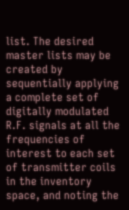list. The desired master lists may be created by sequentially applying a complete set of digitally modulated R.F. signals at all the frequencies of interest to each set of transmitter coils in the inventory space, and noting the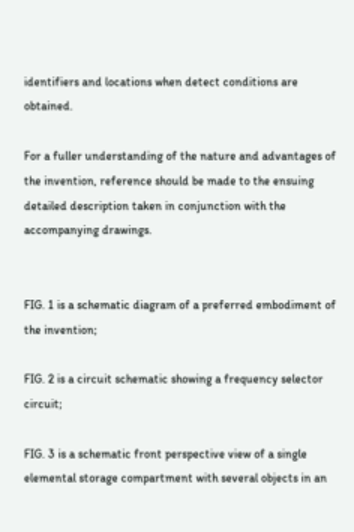identifiers and locations when detect conditions are obtained.

For a fuller understanding of the nature and advantages of the invention, reference should be made to the ensuing detailed description taken in conjunction with the accompanying drawings.


FIG. 1 is a schematic diagram of a preferred embodiment of the invention;

FIG. 2 is a circuit schematic showing a frequency selector circuit;

FIG. 3 is a schematic front perspective view of a single elemental storage compartment with several objects in an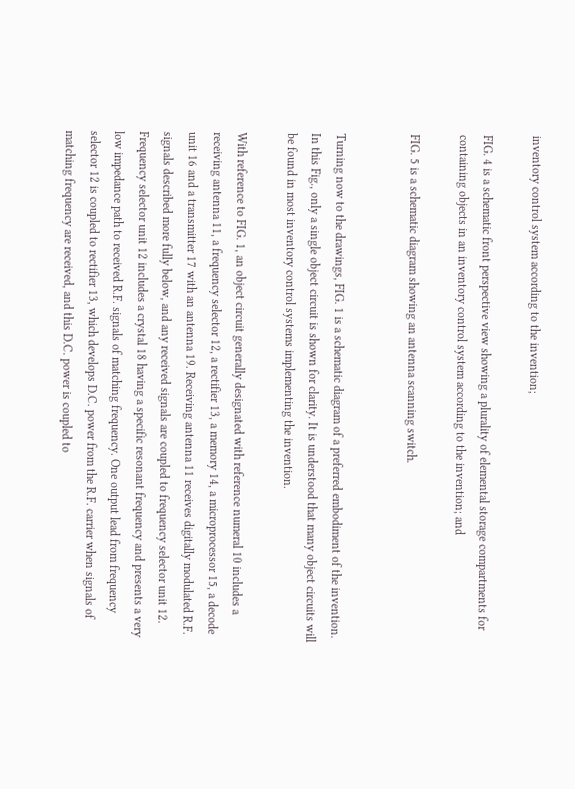inventory control system according to the invention;

FIG. 4 is a schematic front perspective view showing a plurality of elemental storage compartments for containing objects in an inventory control system according to the invention; and

FIG. 5 is a schematic diagram showing an antenna scanning switch.


Turning now to the drawings, FIG. 1 is a schematic diagram of a preferred embodiment of the invention. In this Fig., only a single object circuit is shown for clarity. It is understood that many object circuits will be found in most inventory control systems implementing the invention.

With reference to FIG. 1, an object circuit generally designated with reference numeral 10 includes a receiving antenna 11, a frequency selector 12, a rectifier 13, a memory 14, a microprocessor 15, a decode unit 16 and a transmitter 17 with an antenna 19. Receiving antenna 11 receives digitally modulated R.F. signals described more fully below, and any received signals are coupled to frequency selector unit 12. Frequency selector unit 12 includes a crystal 18 having a specific resonant frequency and presents a very low impedance path to received R.F. signals of matching frequency. One output lead from frequency selector 12 is coupled to rectifier 13, which develops D.C. power from the R.F. carrier when signals of matching frequency are received, and this D.C. power is coupled to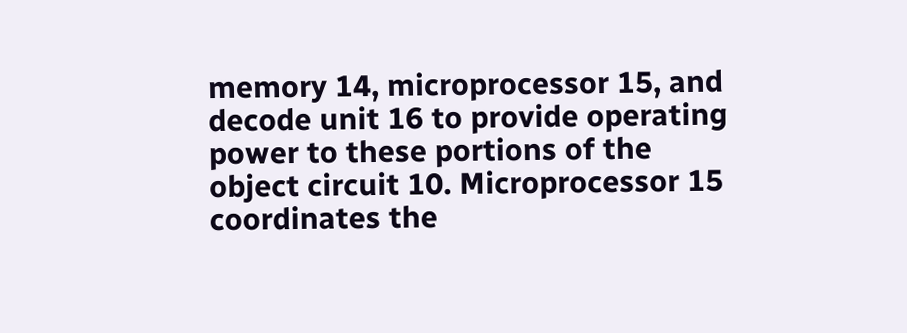memory 14, microprocessor 15, and decode unit 16 to provide operating power to these portions of the object circuit 10. Microprocessor 15 coordinates the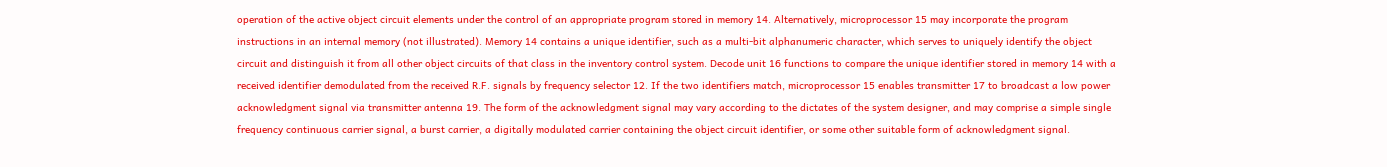operation of the active object circuit elements under the control of an appropriate program stored in memory 14. Alternatively, microprocessor 15 may incorporate the program instructions in an internal memory (not illustrated). Memory 14 contains a unique identifier, such as a multi-bit alphanumeric character, which serves to uniquely identify the object circuit and distinguish it from all other object circuits of that class in the inventory control system. Decode unit 16 functions to compare the unique identifier stored in memory 14 with a received identifier demodulated from the received R.F. signals by frequency selector 12. If the two identifiers match, microprocessor 15 enables transmitter 17 to broadcast a low power acknowledgment signal via transmitter antenna 19. The form of the acknowledgment signal may vary according to the dictates of the system designer, and may comprise a simple single frequency continuous carrier signal, a burst carrier, a digitally modulated carrier containing the object circuit identifier, or some other suitable form of acknowledgment signal.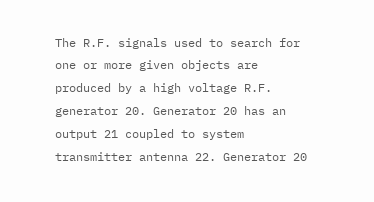The R.F. signals used to search for one or more given objects are produced by a high voltage R.F. generator 20. Generator 20 has an output 21 coupled to system transmitter antenna 22. Generator 20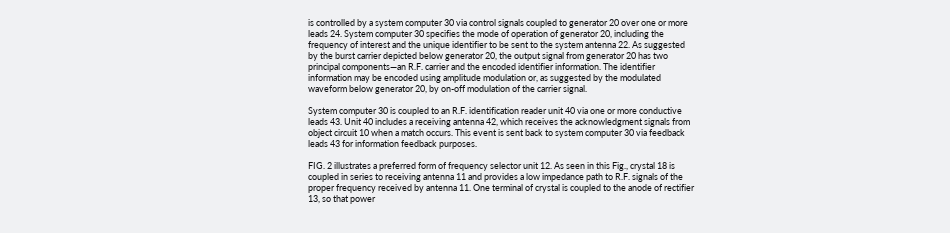is controlled by a system computer 30 via control signals coupled to generator 20 over one or more leads 24. System computer 30 specifies the mode of operation of generator 20, including the frequency of interest and the unique identifier to be sent to the system antenna 22. As suggested by the burst carrier depicted below generator 20, the output signal from generator 20 has two principal components—an R.F. carrier and the encoded identifier information. The identifier information may be encoded using amplitude modulation or, as suggested by the modulated waveform below generator 20, by on-off modulation of the carrier signal.

System computer 30 is coupled to an R.F. identification reader unit 40 via one or more conductive leads 43. Unit 40 includes a receiving antenna 42, which receives the acknowledgment signals from object circuit 10 when a match occurs. This event is sent back to system computer 30 via feedback leads 43 for information feedback purposes.

FIG. 2 illustrates a preferred form of frequency selector unit 12. As seen in this Fig., crystal 18 is coupled in series to receiving antenna 11 and provides a low impedance path to R.F. signals of the proper frequency received by antenna 11. One terminal of crystal is coupled to the anode of rectifier 13, so that power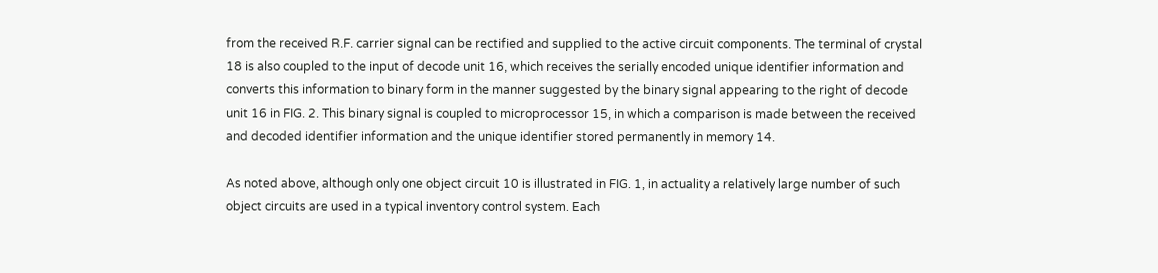from the received R.F. carrier signal can be rectified and supplied to the active circuit components. The terminal of crystal 18 is also coupled to the input of decode unit 16, which receives the serially encoded unique identifier information and converts this information to binary form in the manner suggested by the binary signal appearing to the right of decode unit 16 in FIG. 2. This binary signal is coupled to microprocessor 15, in which a comparison is made between the received and decoded identifier information and the unique identifier stored permanently in memory 14.

As noted above, although only one object circuit 10 is illustrated in FIG. 1, in actuality a relatively large number of such object circuits are used in a typical inventory control system. Each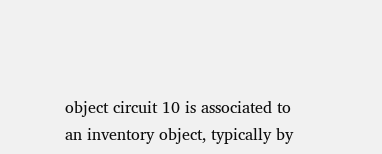object circuit 10 is associated to an inventory object, typically by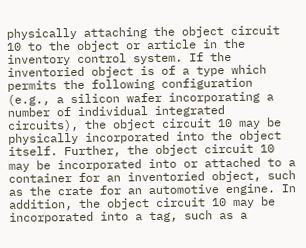physically attaching the object circuit 10 to the object or article in the inventory control system. If the inventoried object is of a type which permits the following configuration (e.g., a silicon wafer incorporating a number of individual integrated circuits), the object circuit 10 may be physically incorporated into the object itself. Further, the object circuit 10 may be incorporated into or attached to a container for an inventoried object, such as the crate for an automotive engine. In addition, the object circuit 10 may be incorporated into a tag, such as a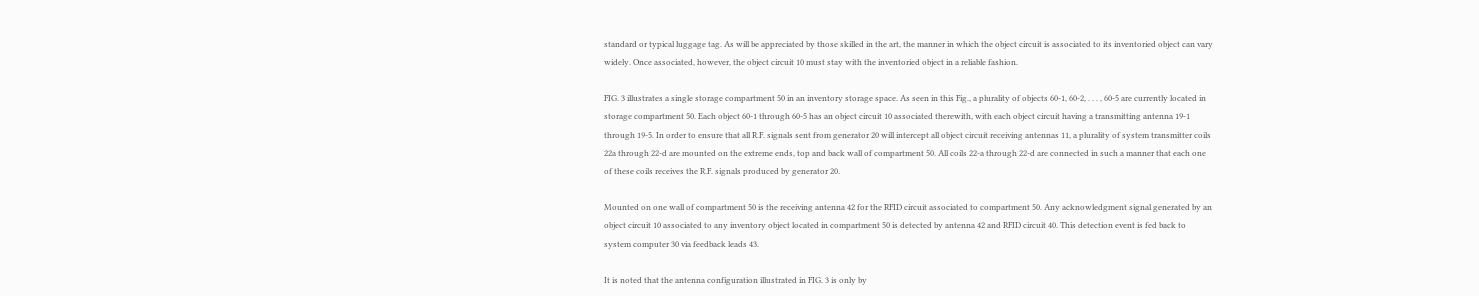standard or typical luggage tag. As will be appreciated by those skilled in the art, the manner in which the object circuit is associated to its inventoried object can vary widely. Once associated, however, the object circuit 10 must stay with the inventoried object in a reliable fashion.

FIG. 3 illustrates a single storage compartment 50 in an inventory storage space. As seen in this Fig., a plurality of objects 60-1, 60-2, . . . , 60-5 are currently located in storage compartment 50. Each object 60-1 through 60-5 has an object circuit 10 associated therewith, with each object circuit having a transmitting antenna 19-1 through 19-5. In order to ensure that all R.F. signals sent from generator 20 will intercept all object circuit receiving antennas 11, a plurality of system transmitter coils 22a through 22-d are mounted on the extreme ends, top and back wall of compartment 50. All coils 22-a through 22-d are connected in such a manner that each one of these coils receives the R.F. signals produced by generator 20.

Mounted on one wall of compartment 50 is the receiving antenna 42 for the RFID circuit associated to compartment 50. Any acknowledgment signal generated by an object circuit 10 associated to any inventory object located in compartment 50 is detected by antenna 42 and RFID circuit 40. This detection event is fed back to system computer 30 via feedback leads 43.

It is noted that the antenna configuration illustrated in FIG. 3 is only by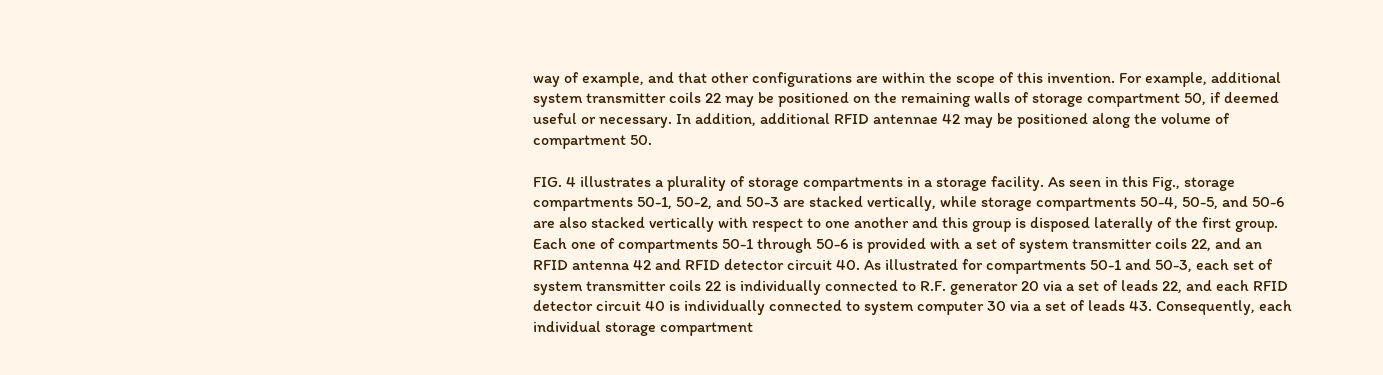way of example, and that other configurations are within the scope of this invention. For example, additional system transmitter coils 22 may be positioned on the remaining walls of storage compartment 50, if deemed useful or necessary. In addition, additional RFID antennae 42 may be positioned along the volume of compartment 50.

FIG. 4 illustrates a plurality of storage compartments in a storage facility. As seen in this Fig., storage compartments 50-1, 50-2, and 50-3 are stacked vertically, while storage compartments 50-4, 50-5, and 50-6 are also stacked vertically with respect to one another and this group is disposed laterally of the first group. Each one of compartments 50-1 through 50-6 is provided with a set of system transmitter coils 22, and an RFID antenna 42 and RFID detector circuit 40. As illustrated for compartments 50-1 and 50-3, each set of system transmitter coils 22 is individually connected to R.F. generator 20 via a set of leads 22, and each RFID detector circuit 40 is individually connected to system computer 30 via a set of leads 43. Consequently, each individual storage compartment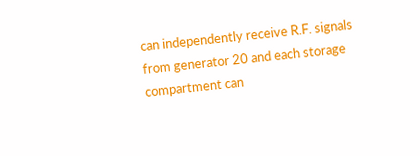can independently receive R.F. signals from generator 20 and each storage compartment can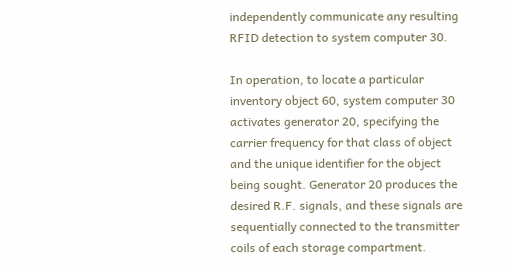independently communicate any resulting RFID detection to system computer 30.

In operation, to locate a particular inventory object 60, system computer 30 activates generator 20, specifying the carrier frequency for that class of object and the unique identifier for the object being sought. Generator 20 produces the desired R.F. signals, and these signals are sequentially connected to the transmitter coils of each storage compartment.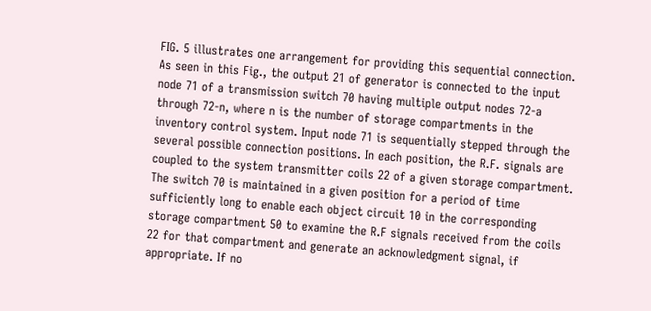FIG. 5 illustrates one arrangement for providing this sequential connection. As seen in this Fig., the output 21 of generator is connected to the input node 71 of a transmission switch 70 having multiple output nodes 72-a through 72-n, where n is the number of storage compartments in the inventory control system. Input node 71 is sequentially stepped through the several possible connection positions. In each position, the R.F. signals are coupled to the system transmitter coils 22 of a given storage compartment. The switch 70 is maintained in a given position for a period of time sufficiently long to enable each object circuit 10 in the corresponding storage compartment 50 to examine the R.F signals received from the coils 22 for that compartment and generate an acknowledgment signal, if appropriate. If no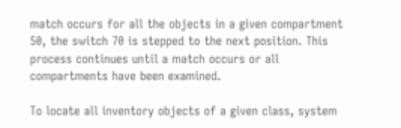match occurs for all the objects in a given compartment 50, the switch 70 is stepped to the next position. This process continues until a match occurs or all compartments have been examined.

To locate all inventory objects of a given class, system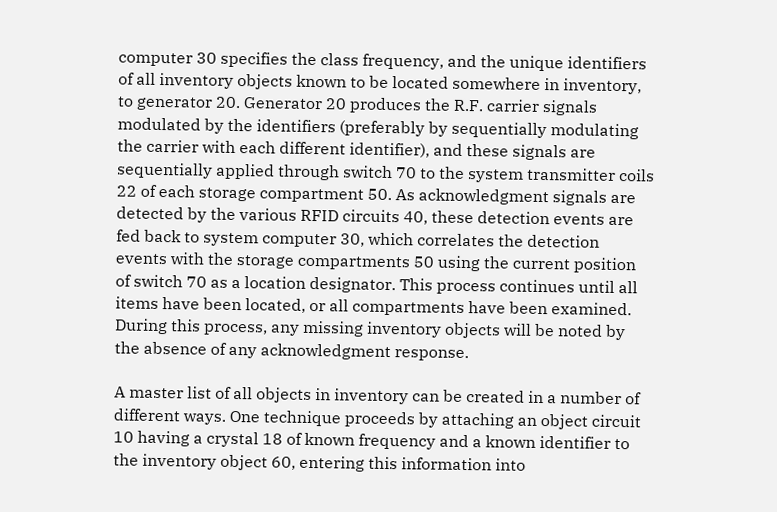computer 30 specifies the class frequency, and the unique identifiers of all inventory objects known to be located somewhere in inventory, to generator 20. Generator 20 produces the R.F. carrier signals modulated by the identifiers (preferably by sequentially modulating the carrier with each different identifier), and these signals are sequentially applied through switch 70 to the system transmitter coils 22 of each storage compartment 50. As acknowledgment signals are detected by the various RFID circuits 40, these detection events are fed back to system computer 30, which correlates the detection events with the storage compartments 50 using the current position of switch 70 as a location designator. This process continues until all items have been located, or all compartments have been examined. During this process, any missing inventory objects will be noted by the absence of any acknowledgment response.

A master list of all objects in inventory can be created in a number of different ways. One technique proceeds by attaching an object circuit 10 having a crystal 18 of known frequency and a known identifier to the inventory object 60, entering this information into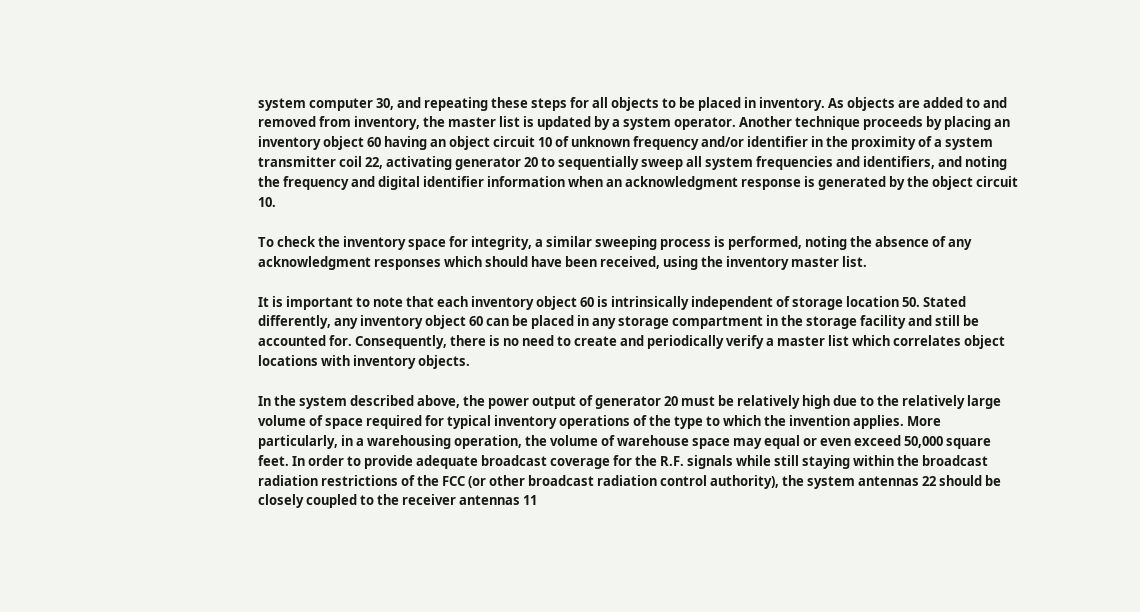system computer 30, and repeating these steps for all objects to be placed in inventory. As objects are added to and removed from inventory, the master list is updated by a system operator. Another technique proceeds by placing an inventory object 60 having an object circuit 10 of unknown frequency and/or identifier in the proximity of a system transmitter coil 22, activating generator 20 to sequentially sweep all system frequencies and identifiers, and noting the frequency and digital identifier information when an acknowledgment response is generated by the object circuit 10.

To check the inventory space for integrity, a similar sweeping process is performed, noting the absence of any acknowledgment responses which should have been received, using the inventory master list.

It is important to note that each inventory object 60 is intrinsically independent of storage location 50. Stated differently, any inventory object 60 can be placed in any storage compartment in the storage facility and still be accounted for. Consequently, there is no need to create and periodically verify a master list which correlates object locations with inventory objects.

In the system described above, the power output of generator 20 must be relatively high due to the relatively large volume of space required for typical inventory operations of the type to which the invention applies. More particularly, in a warehousing operation, the volume of warehouse space may equal or even exceed 50,000 square feet. In order to provide adequate broadcast coverage for the R.F. signals while still staying within the broadcast radiation restrictions of the FCC (or other broadcast radiation control authority), the system antennas 22 should be closely coupled to the receiver antennas 11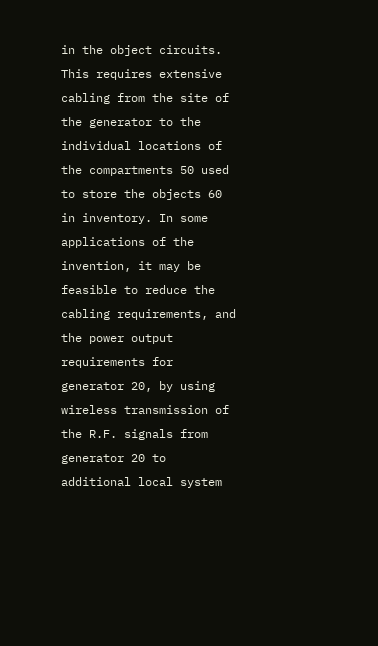in the object circuits. This requires extensive cabling from the site of the generator to the individual locations of the compartments 50 used to store the objects 60 in inventory. In some applications of the invention, it may be feasible to reduce the cabling requirements, and the power output requirements for generator 20, by using wireless transmission of the R.F. signals from generator 20 to additional local system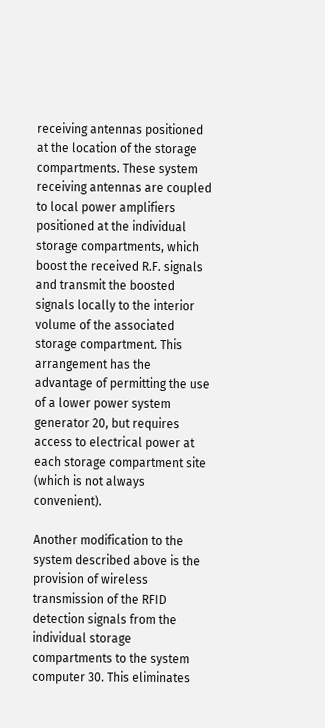receiving antennas positioned at the location of the storage compartments. These system receiving antennas are coupled to local power amplifiers positioned at the individual storage compartments, which boost the received R.F. signals and transmit the boosted signals locally to the interior volume of the associated storage compartment. This arrangement has the advantage of permitting the use of a lower power system generator 20, but requires access to electrical power at each storage compartment site (which is not always convenient).

Another modification to the system described above is the provision of wireless transmission of the RFID detection signals from the individual storage compartments to the system computer 30. This eliminates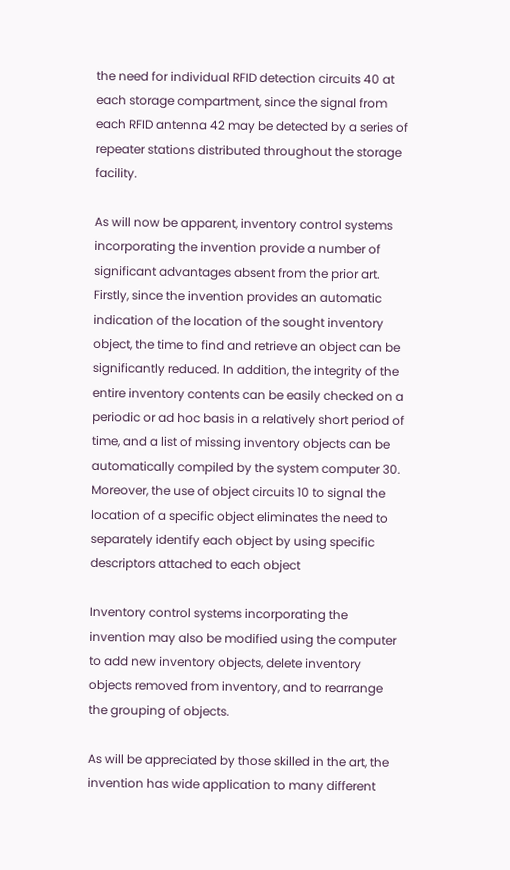the need for individual RFID detection circuits 40 at each storage compartment, since the signal from each RFID antenna 42 may be detected by a series of repeater stations distributed throughout the storage facility.

As will now be apparent, inventory control systems incorporating the invention provide a number of significant advantages absent from the prior art. Firstly, since the invention provides an automatic indication of the location of the sought inventory object, the time to find and retrieve an object can be significantly reduced. In addition, the integrity of the entire inventory contents can be easily checked on a periodic or ad hoc basis in a relatively short period of time, and a list of missing inventory objects can be automatically compiled by the system computer 30. Moreover, the use of object circuits 10 to signal the location of a specific object eliminates the need to separately identify each object by using specific descriptors attached to each object

Inventory control systems incorporating the invention may also be modified using the computer to add new inventory objects, delete inventory objects removed from inventory, and to rearrange the grouping of objects.

As will be appreciated by those skilled in the art, the invention has wide application to many different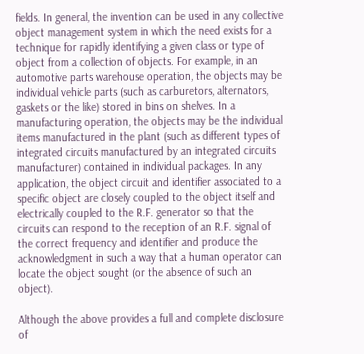fields. In general, the invention can be used in any collective object management system in which the need exists for a technique for rapidly identifying a given class or type of object from a collection of objects. For example, in an automotive parts warehouse operation, the objects may be individual vehicle parts (such as carburetors, alternators, gaskets or the like) stored in bins on shelves. In a manufacturing operation, the objects may be the individual items manufactured in the plant (such as different types of integrated circuits manufactured by an integrated circuits manufacturer) contained in individual packages. In any application, the object circuit and identifier associated to a specific object are closely coupled to the object itself and electrically coupled to the R.F. generator so that the circuits can respond to the reception of an R.F. signal of the correct frequency and identifier and produce the acknowledgment in such a way that a human operator can locate the object sought (or the absence of such an object).

Although the above provides a full and complete disclosure of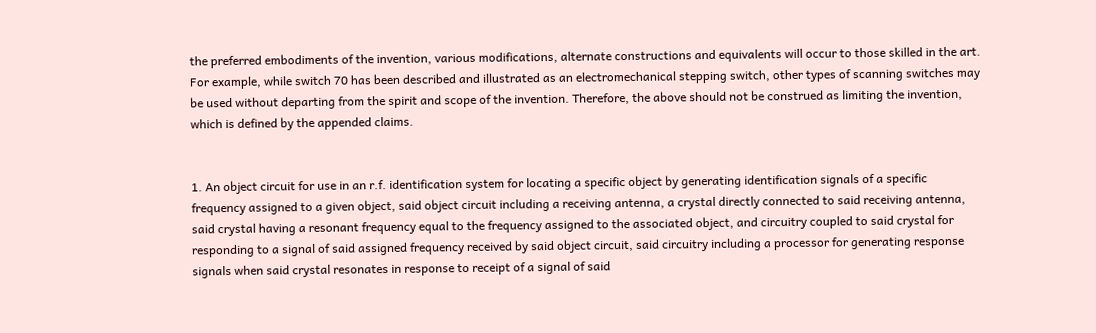the preferred embodiments of the invention, various modifications, alternate constructions and equivalents will occur to those skilled in the art. For example, while switch 70 has been described and illustrated as an electromechanical stepping switch, other types of scanning switches may be used without departing from the spirit and scope of the invention. Therefore, the above should not be construed as limiting the invention, which is defined by the appended claims.


1. An object circuit for use in an r.f. identification system for locating a specific object by generating identification signals of a specific frequency assigned to a given object, said object circuit including a receiving antenna, a crystal directly connected to said receiving antenna, said crystal having a resonant frequency equal to the frequency assigned to the associated object, and circuitry coupled to said crystal for responding to a signal of said assigned frequency received by said object circuit, said circuitry including a processor for generating response signals when said crystal resonates in response to receipt of a signal of said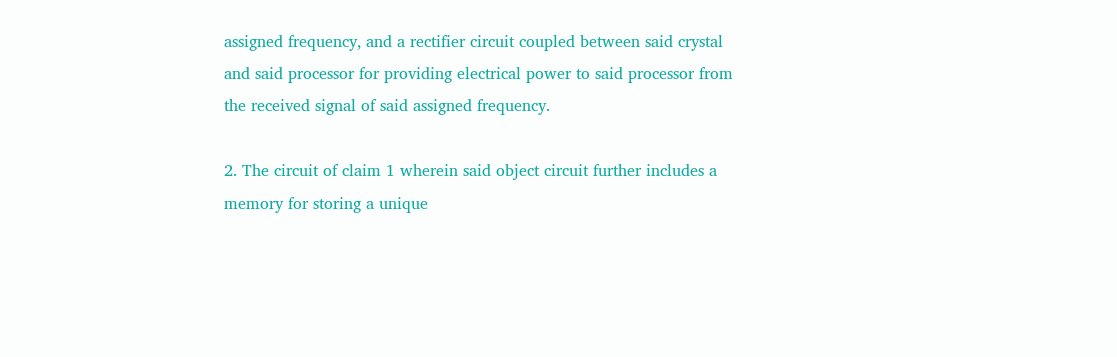assigned frequency, and a rectifier circuit coupled between said crystal and said processor for providing electrical power to said processor from the received signal of said assigned frequency.

2. The circuit of claim 1 wherein said object circuit further includes a memory for storing a unique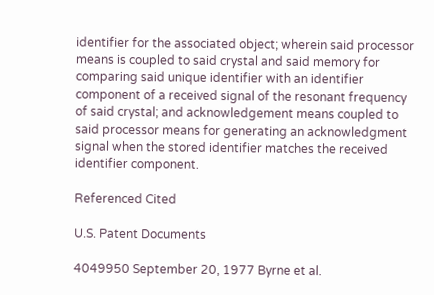identifier for the associated object; wherein said processor means is coupled to said crystal and said memory for comparing said unique identifier with an identifier component of a received signal of the resonant frequency of said crystal; and acknowledgement means coupled to said processor means for generating an acknowledgment signal when the stored identifier matches the received identifier component.

Referenced Cited

U.S. Patent Documents

4049950 September 20, 1977 Byrne et al.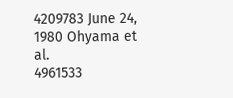4209783 June 24, 1980 Ohyama et al.
4961533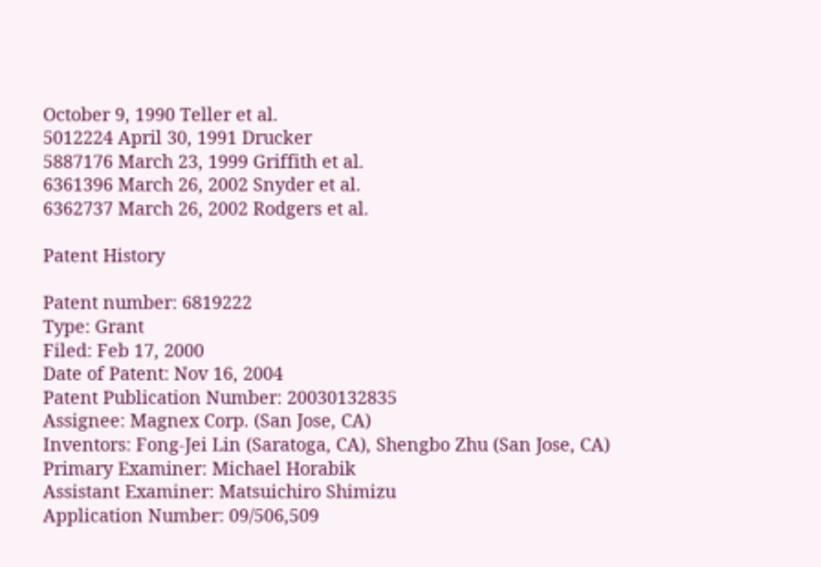October 9, 1990 Teller et al.
5012224 April 30, 1991 Drucker
5887176 March 23, 1999 Griffith et al.
6361396 March 26, 2002 Snyder et al.
6362737 March 26, 2002 Rodgers et al.

Patent History

Patent number: 6819222
Type: Grant
Filed: Feb 17, 2000
Date of Patent: Nov 16, 2004
Patent Publication Number: 20030132835
Assignee: Magnex Corp. (San Jose, CA)
Inventors: Fong-Jei Lin (Saratoga, CA), Shengbo Zhu (San Jose, CA)
Primary Examiner: Michael Horabik
Assistant Examiner: Matsuichiro Shimizu
Application Number: 09/506,509